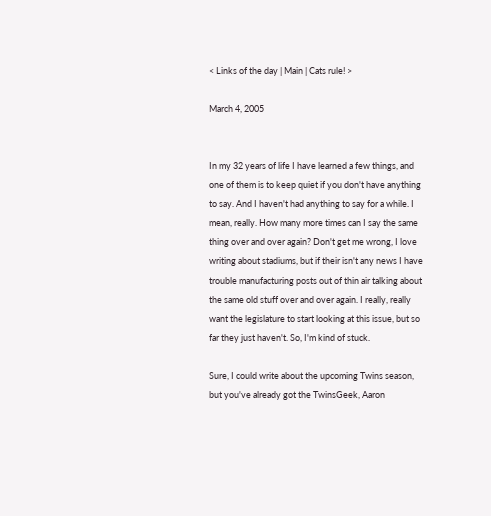< Links of the day | Main | Cats rule! >

March 4, 2005


In my 32 years of life I have learned a few things, and one of them is to keep quiet if you don't have anything to say. And I haven't had anything to say for a while. I mean, really. How many more times can I say the same thing over and over again? Don't get me wrong, I love writing about stadiums, but if their isn't any news I have trouble manufacturing posts out of thin air talking about the same old stuff over and over again. I really, really want the legislature to start looking at this issue, but so far they just haven't. So, I'm kind of stuck.

Sure, I could write about the upcoming Twins season, but you've already got the TwinsGeek, Aaron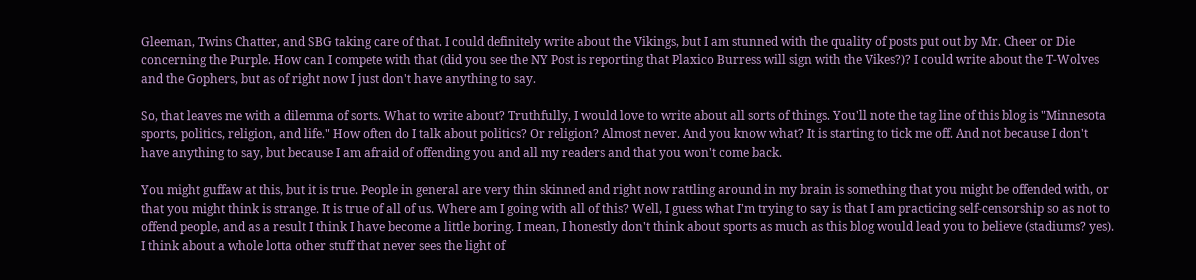Gleeman, Twins Chatter, and SBG taking care of that. I could definitely write about the Vikings, but I am stunned with the quality of posts put out by Mr. Cheer or Die concerning the Purple. How can I compete with that (did you see the NY Post is reporting that Plaxico Burress will sign with the Vikes?)? I could write about the T-Wolves and the Gophers, but as of right now I just don't have anything to say.

So, that leaves me with a dilemma of sorts. What to write about? Truthfully, I would love to write about all sorts of things. You'll note the tag line of this blog is "Minnesota sports, politics, religion, and life." How often do I talk about politics? Or religion? Almost never. And you know what? It is starting to tick me off. And not because I don't have anything to say, but because I am afraid of offending you and all my readers and that you won't come back.

You might guffaw at this, but it is true. People in general are very thin skinned and right now rattling around in my brain is something that you might be offended with, or that you might think is strange. It is true of all of us. Where am I going with all of this? Well, I guess what I'm trying to say is that I am practicing self-censorship so as not to offend people, and as a result I think I have become a little boring. I mean, I honestly don't think about sports as much as this blog would lead you to believe (stadiums? yes). I think about a whole lotta other stuff that never sees the light of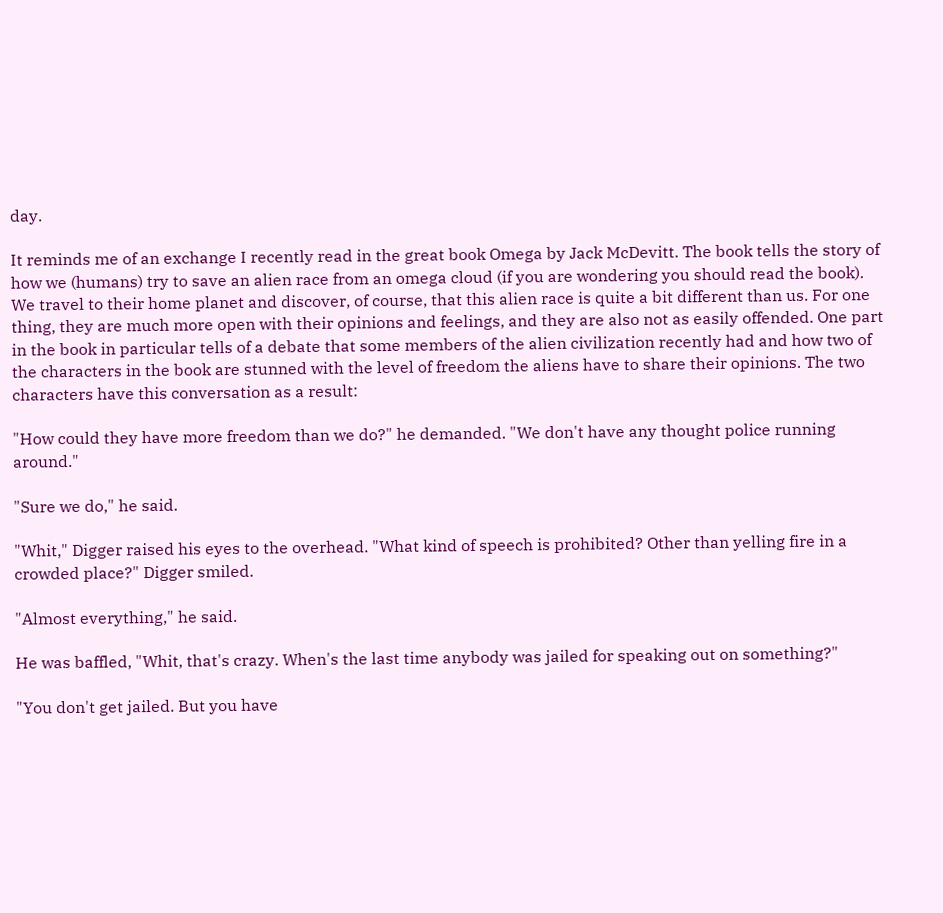day.

It reminds me of an exchange I recently read in the great book Omega by Jack McDevitt. The book tells the story of how we (humans) try to save an alien race from an omega cloud (if you are wondering you should read the book). We travel to their home planet and discover, of course, that this alien race is quite a bit different than us. For one thing, they are much more open with their opinions and feelings, and they are also not as easily offended. One part in the book in particular tells of a debate that some members of the alien civilization recently had and how two of the characters in the book are stunned with the level of freedom the aliens have to share their opinions. The two characters have this conversation as a result:

"How could they have more freedom than we do?" he demanded. "We don't have any thought police running around."

"Sure we do," he said.

"Whit," Digger raised his eyes to the overhead. "What kind of speech is prohibited? Other than yelling fire in a crowded place?" Digger smiled.

"Almost everything," he said.

He was baffled, "Whit, that's crazy. When's the last time anybody was jailed for speaking out on something?"

"You don't get jailed. But you have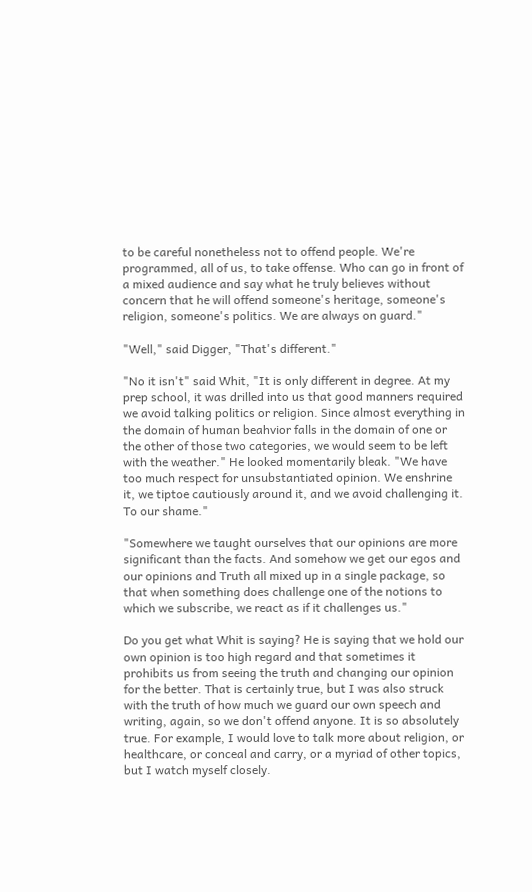to be careful nonetheless not to offend people. We're programmed, all of us, to take offense. Who can go in front of a mixed audience and say what he truly believes without concern that he will offend someone's heritage, someone's religion, someone's politics. We are always on guard."

"Well," said Digger, "That's different."

"No it isn't" said Whit, "It is only different in degree. At my prep school, it was drilled into us that good manners required we avoid talking politics or religion. Since almost everything in the domain of human beahvior falls in the domain of one or the other of those two categories, we would seem to be left with the weather." He looked momentarily bleak. "We have too much respect for unsubstantiated opinion. We enshrine it, we tiptoe cautiously around it, and we avoid challenging it. To our shame."

"Somewhere we taught ourselves that our opinions are more significant than the facts. And somehow we get our egos and our opinions and Truth all mixed up in a single package, so that when something does challenge one of the notions to which we subscribe, we react as if it challenges us."

Do you get what Whit is saying? He is saying that we hold our own opinion is too high regard and that sometimes it prohibits us from seeing the truth and changing our opinion for the better. That is certainly true, but I was also struck with the truth of how much we guard our own speech and writing, again, so we don't offend anyone. It is so absolutely true. For example, I would love to talk more about religion, or healthcare, or conceal and carry, or a myriad of other topics, but I watch myself closely.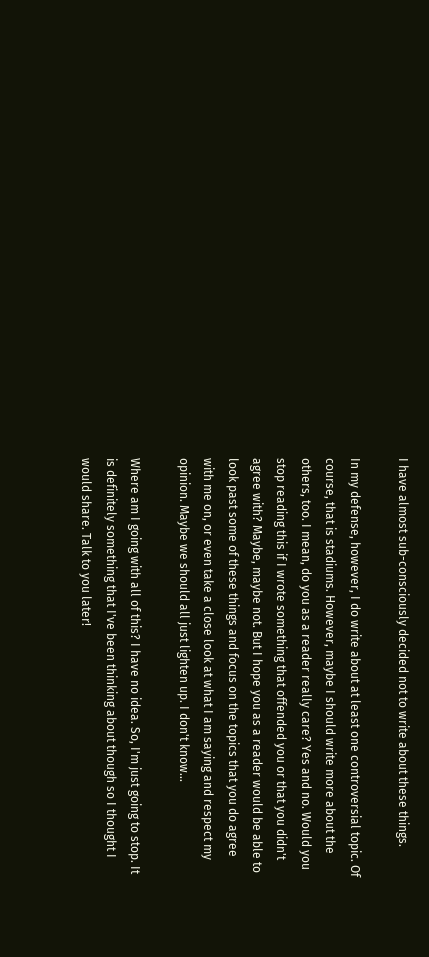I have almost sub-consciously decided not to write about these things.

In my defense, however, I do write about at least one controversial topic. Of course, that is stadiums. However, maybe I should write more about the others, too. I mean, do you as a reader really care? Yes and no. Would you stop reading this if I wrote something that offended you or that you didn't agree with? Maybe, maybe not. But I hope you as a reader would be able to look past some of these things and focus on the topics that you do agree with me on, or even take a close look at what I am saying and respect my opinion. Maybe we should all just lighten up. I don't know...

Where am I going with all of this? I have no idea. So, I'm just going to stop. It is definitely something that I've been thinking about though so I thought I would share. Talk to you later!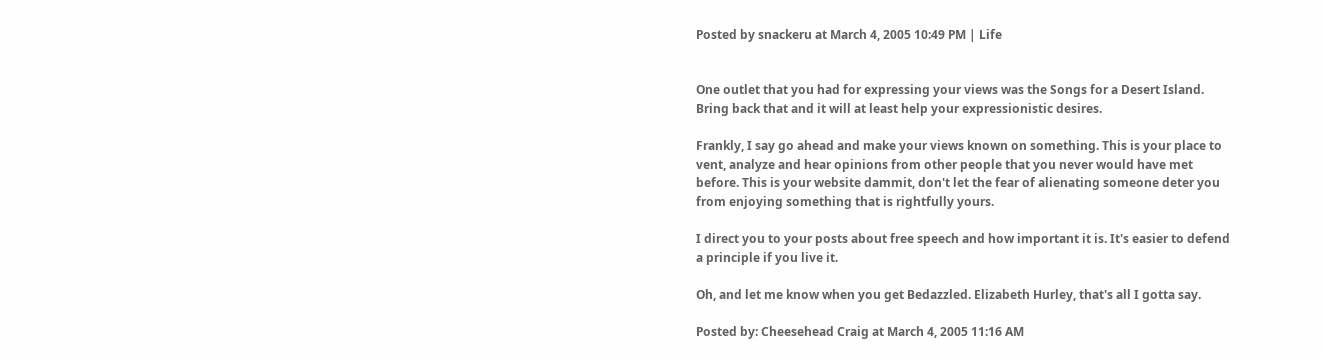Posted by snackeru at March 4, 2005 10:49 PM | Life


One outlet that you had for expressing your views was the Songs for a Desert Island. Bring back that and it will at least help your expressionistic desires.

Frankly, I say go ahead and make your views known on something. This is your place to vent, analyze and hear opinions from other people that you never would have met before. This is your website dammit, don't let the fear of alienating someone deter you from enjoying something that is rightfully yours.

I direct you to your posts about free speech and how important it is. It's easier to defend a principle if you live it.

Oh, and let me know when you get Bedazzled. Elizabeth Hurley, that's all I gotta say.

Posted by: Cheesehead Craig at March 4, 2005 11:16 AM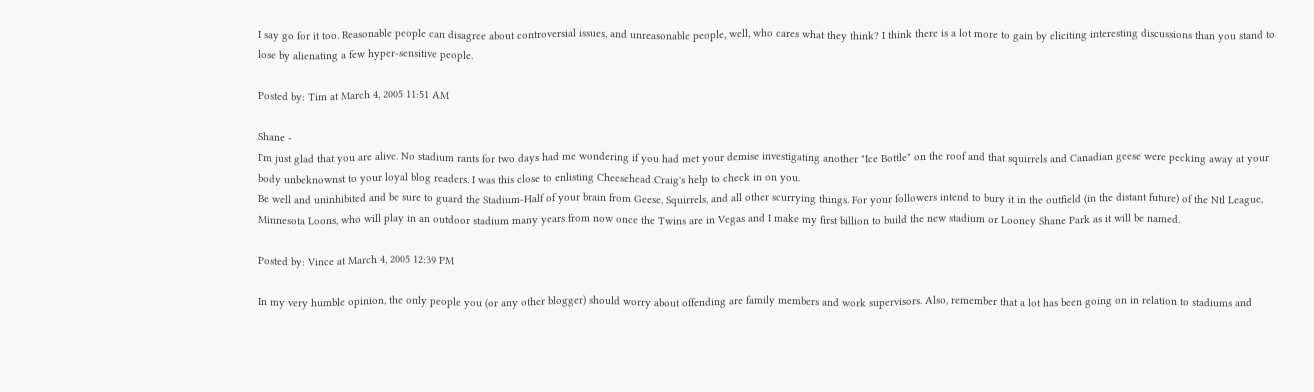I say go for it too. Reasonable people can disagree about controversial issues, and unreasonable people, well, who cares what they think? I think there is a lot more to gain by eliciting interesting discussions than you stand to lose by alienating a few hyper-sensitive people.

Posted by: Tim at March 4, 2005 11:51 AM

Shane -
I'm just glad that you are alive. No stadium rants for two days had me wondering if you had met your demise investigating another "Ice Bottle" on the roof and that squirrels and Canadian geese were pecking away at your body unbeknownst to your loyal blog readers. I was this close to enlisting Cheesehead Craig's help to check in on you.
Be well and uninhibited and be sure to guard the Stadium-Half of your brain from Geese, Squirrels, and all other scurrying things. For your followers intend to bury it in the outfield (in the distant future) of the Ntl League, Minnesota Loons, who will play in an outdoor stadium many years from now once the Twins are in Vegas and I make my first billion to build the new stadium or Looney Shane Park as it will be named.

Posted by: Vince at March 4, 2005 12:39 PM

In my very humble opinion, the only people you (or any other blogger) should worry about offending are family members and work supervisors. Also, remember that a lot has been going on in relation to stadiums and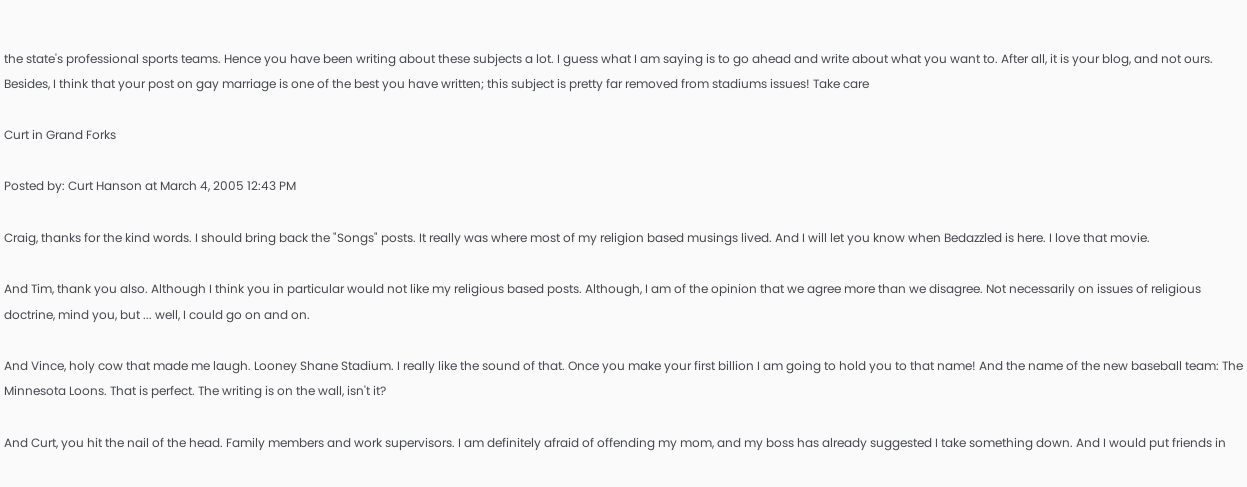the state's professional sports teams. Hence you have been writing about these subjects a lot. I guess what I am saying is to go ahead and write about what you want to. After all, it is your blog, and not ours. Besides, I think that your post on gay marriage is one of the best you have written; this subject is pretty far removed from stadiums issues! Take care

Curt in Grand Forks

Posted by: Curt Hanson at March 4, 2005 12:43 PM

Craig, thanks for the kind words. I should bring back the "Songs" posts. It really was where most of my religion based musings lived. And I will let you know when Bedazzled is here. I love that movie.

And Tim, thank you also. Although I think you in particular would not like my religious based posts. Although, I am of the opinion that we agree more than we disagree. Not necessarily on issues of religious doctrine, mind you, but ... well, I could go on and on.

And Vince, holy cow that made me laugh. Looney Shane Stadium. I really like the sound of that. Once you make your first billion I am going to hold you to that name! And the name of the new baseball team: The Minnesota Loons. That is perfect. The writing is on the wall, isn't it?

And Curt, you hit the nail of the head. Family members and work supervisors. I am definitely afraid of offending my mom, and my boss has already suggested I take something down. And I would put friends in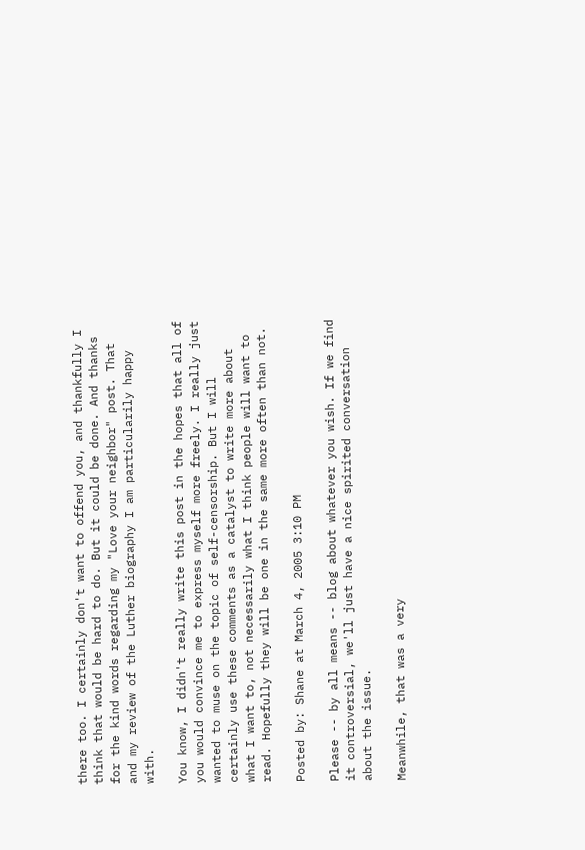there too. I certainly don't want to offend you, and thankfully I think that would be hard to do. But it could be done. And thanks for the kind words regarding my "Love your neighbor" post. That and my review of the Luther biography I am particularily happy with.

You know, I didn't really write this post in the hopes that all of you would convince me to express myself more freely. I really just wanted to muse on the topic of self-censorship. But I will certainly use these comments as a catalyst to write more about what I want to, not necessarily what I think people will want to read. Hopefully they will be one in the same more often than not.

Posted by: Shane at March 4, 2005 3:10 PM

Please -- by all means -- blog about whatever you wish. If we find it controversial, we'll just have a nice spirited conversation about the issue.

Meanwhile, that was a very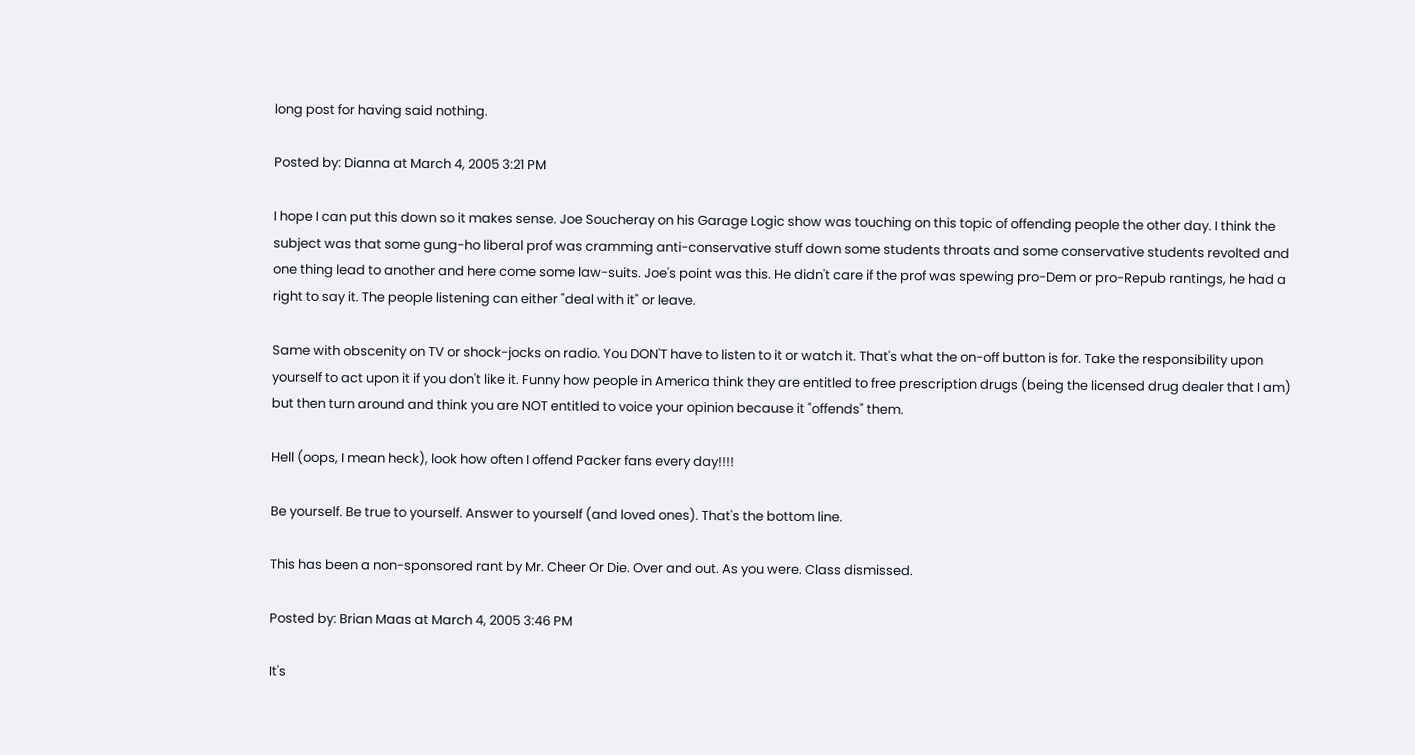long post for having said nothing.

Posted by: Dianna at March 4, 2005 3:21 PM

I hope I can put this down so it makes sense. Joe Soucheray on his Garage Logic show was touching on this topic of offending people the other day. I think the subject was that some gung-ho liberal prof was cramming anti-conservative stuff down some students throats and some conservative students revolted and one thing lead to another and here come some law-suits. Joe's point was this. He didn't care if the prof was spewing pro-Dem or pro-Repub rantings, he had a right to say it. The people listening can either "deal with it" or leave.

Same with obscenity on TV or shock-jocks on radio. You DON'T have to listen to it or watch it. That's what the on-off button is for. Take the responsibility upon yourself to act upon it if you don't like it. Funny how people in America think they are entitled to free prescription drugs (being the licensed drug dealer that I am) but then turn around and think you are NOT entitled to voice your opinion because it "offends" them.

Hell (oops, I mean heck), look how often I offend Packer fans every day!!!!

Be yourself. Be true to yourself. Answer to yourself (and loved ones). That's the bottom line.

This has been a non-sponsored rant by Mr. Cheer Or Die. Over and out. As you were. Class dismissed.

Posted by: Brian Maas at March 4, 2005 3:46 PM

It's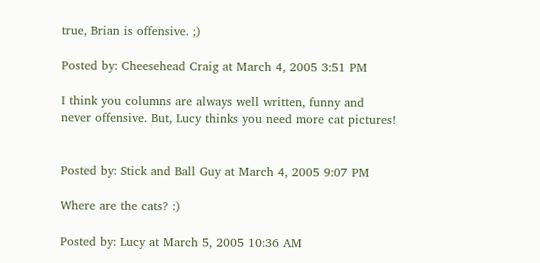true, Brian is offensive. ;)

Posted by: Cheesehead Craig at March 4, 2005 3:51 PM

I think you columns are always well written, funny and never offensive. But, Lucy thinks you need more cat pictures!


Posted by: Stick and Ball Guy at March 4, 2005 9:07 PM

Where are the cats? :)

Posted by: Lucy at March 5, 2005 10:36 AM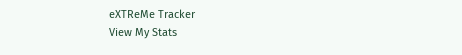eXTReMe Tracker
View My Stats